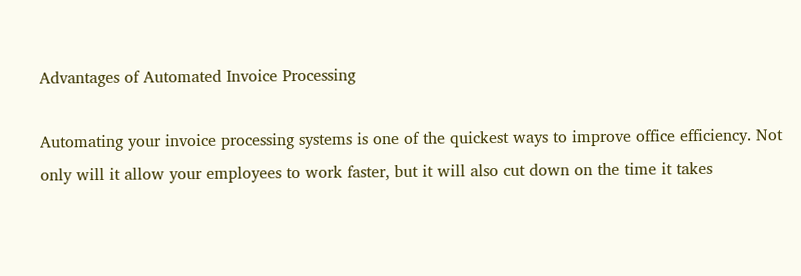Advantages of Automated Invoice Processing

Automating your invoice processing systems is one of the quickest ways to improve office efficiency. Not only will it allow your employees to work faster, but it will also cut down on the time it takes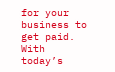for your business to get paid. With today’s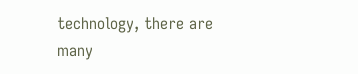technology, there are many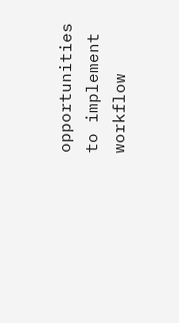opportunities to implement workflow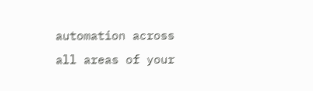automation across all areas of your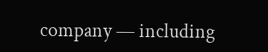company — including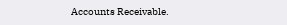Accounts Receivable.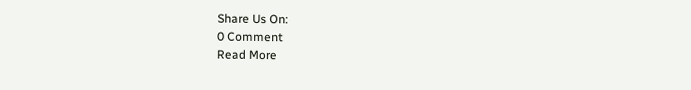Share Us On:
0 Comment
Read More